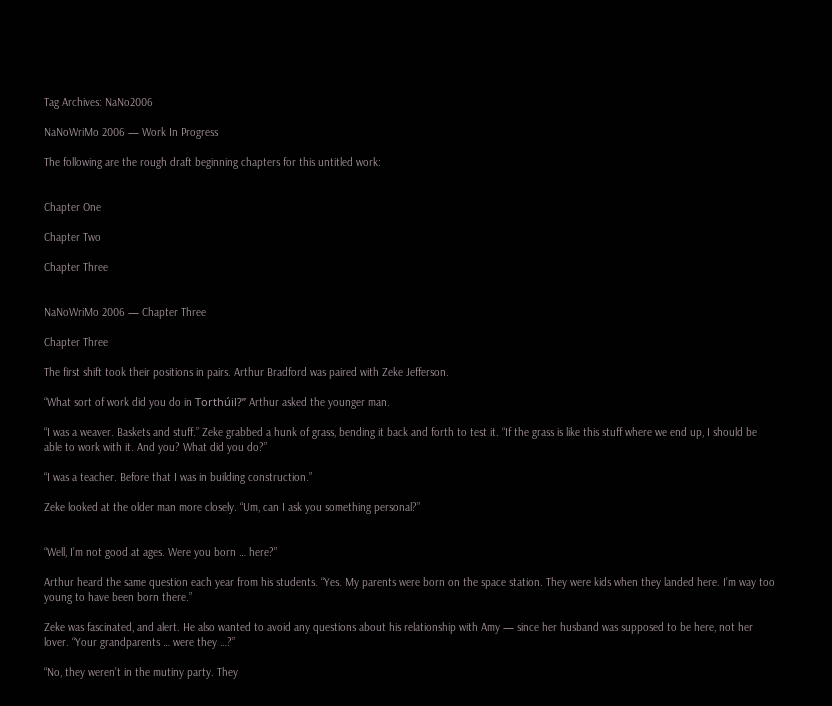Tag Archives: NaNo2006

NaNoWriMo 2006 — Work In Progress

The following are the rough draft beginning chapters for this untitled work:


Chapter One

Chapter Two

Chapter Three


NaNoWriMo 2006 — Chapter Three

Chapter Three

The first shift took their positions in pairs. Arthur Bradford was paired with Zeke Jefferson.

“What sort of work did you do in Torthúil?” Arthur asked the younger man.

“I was a weaver. Baskets and stuff.” Zeke grabbed a hunk of grass, bending it back and forth to test it. “If the grass is like this stuff where we end up, I should be able to work with it. And you? What did you do?”

“I was a teacher. Before that I was in building construction.”

Zeke looked at the older man more closely. “Um, can I ask you something personal?”


“Well, I’m not good at ages. Were you born … here?”

Arthur heard the same question each year from his students. “Yes. My parents were born on the space station. They were kids when they landed here. I’m way too young to have been born there.”

Zeke was fascinated, and alert. He also wanted to avoid any questions about his relationship with Amy — since her husband was supposed to be here, not her lover. “Your grandparents … were they …?”

“No, they weren’t in the mutiny party. They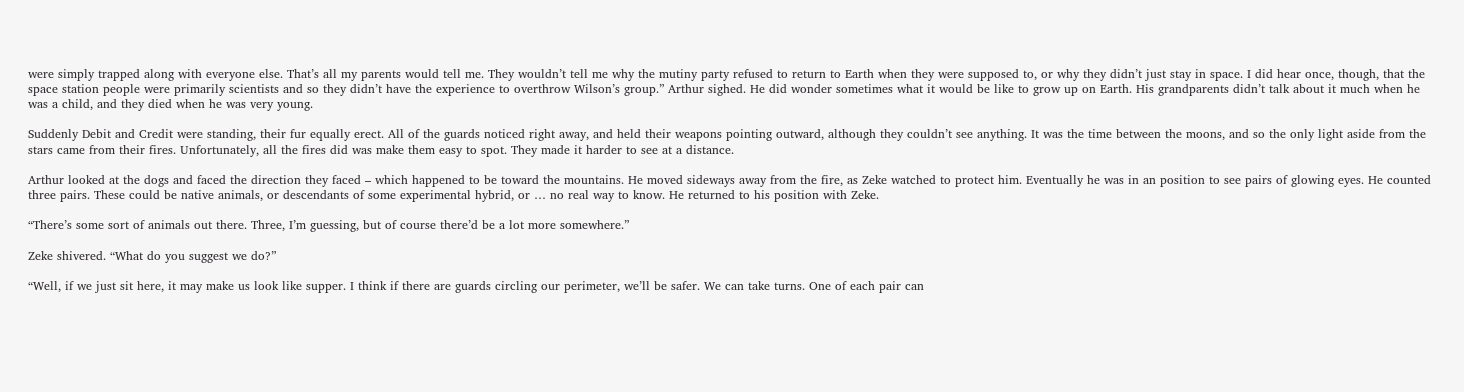were simply trapped along with everyone else. That’s all my parents would tell me. They wouldn’t tell me why the mutiny party refused to return to Earth when they were supposed to, or why they didn’t just stay in space. I did hear once, though, that the space station people were primarily scientists and so they didn’t have the experience to overthrow Wilson’s group.” Arthur sighed. He did wonder sometimes what it would be like to grow up on Earth. His grandparents didn’t talk about it much when he was a child, and they died when he was very young.

Suddenly Debit and Credit were standing, their fur equally erect. All of the guards noticed right away, and held their weapons pointing outward, although they couldn’t see anything. It was the time between the moons, and so the only light aside from the stars came from their fires. Unfortunately, all the fires did was make them easy to spot. They made it harder to see at a distance.

Arthur looked at the dogs and faced the direction they faced – which happened to be toward the mountains. He moved sideways away from the fire, as Zeke watched to protect him. Eventually he was in an position to see pairs of glowing eyes. He counted three pairs. These could be native animals, or descendants of some experimental hybrid, or … no real way to know. He returned to his position with Zeke.

“There’s some sort of animals out there. Three, I’m guessing, but of course there’d be a lot more somewhere.”

Zeke shivered. “What do you suggest we do?”

“Well, if we just sit here, it may make us look like supper. I think if there are guards circling our perimeter, we’ll be safer. We can take turns. One of each pair can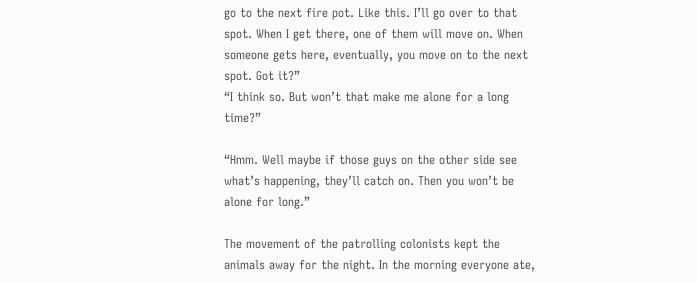go to the next fire pot. Like this. I’ll go over to that spot. When I get there, one of them will move on. When someone gets here, eventually, you move on to the next spot. Got it?”
“I think so. But won’t that make me alone for a long time?”

“Hmm. Well maybe if those guys on the other side see what’s happening, they’ll catch on. Then you won’t be alone for long.”

The movement of the patrolling colonists kept the animals away for the night. In the morning everyone ate,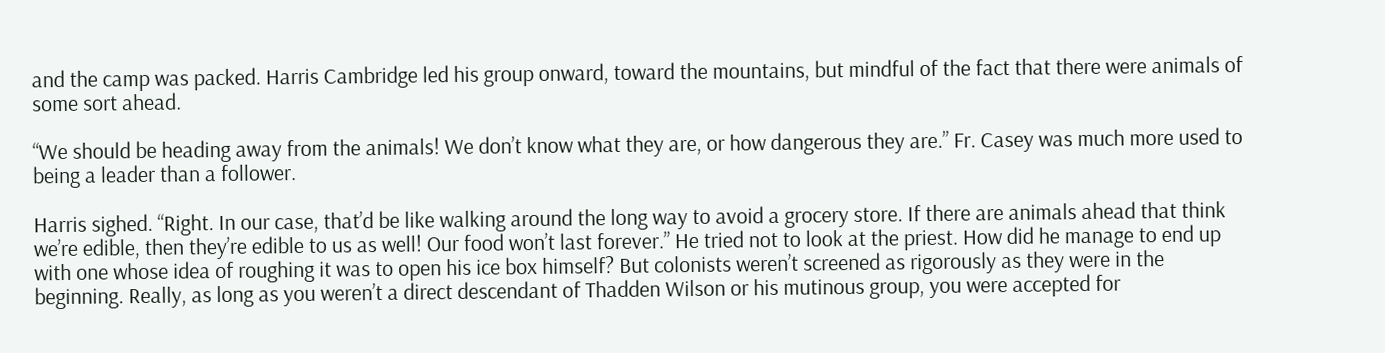and the camp was packed. Harris Cambridge led his group onward, toward the mountains, but mindful of the fact that there were animals of some sort ahead.

“We should be heading away from the animals! We don’t know what they are, or how dangerous they are.” Fr. Casey was much more used to being a leader than a follower.

Harris sighed. “Right. In our case, that’d be like walking around the long way to avoid a grocery store. If there are animals ahead that think we’re edible, then they’re edible to us as well! Our food won’t last forever.” He tried not to look at the priest. How did he manage to end up with one whose idea of roughing it was to open his ice box himself? But colonists weren’t screened as rigorously as they were in the beginning. Really, as long as you weren’t a direct descendant of Thadden Wilson or his mutinous group, you were accepted for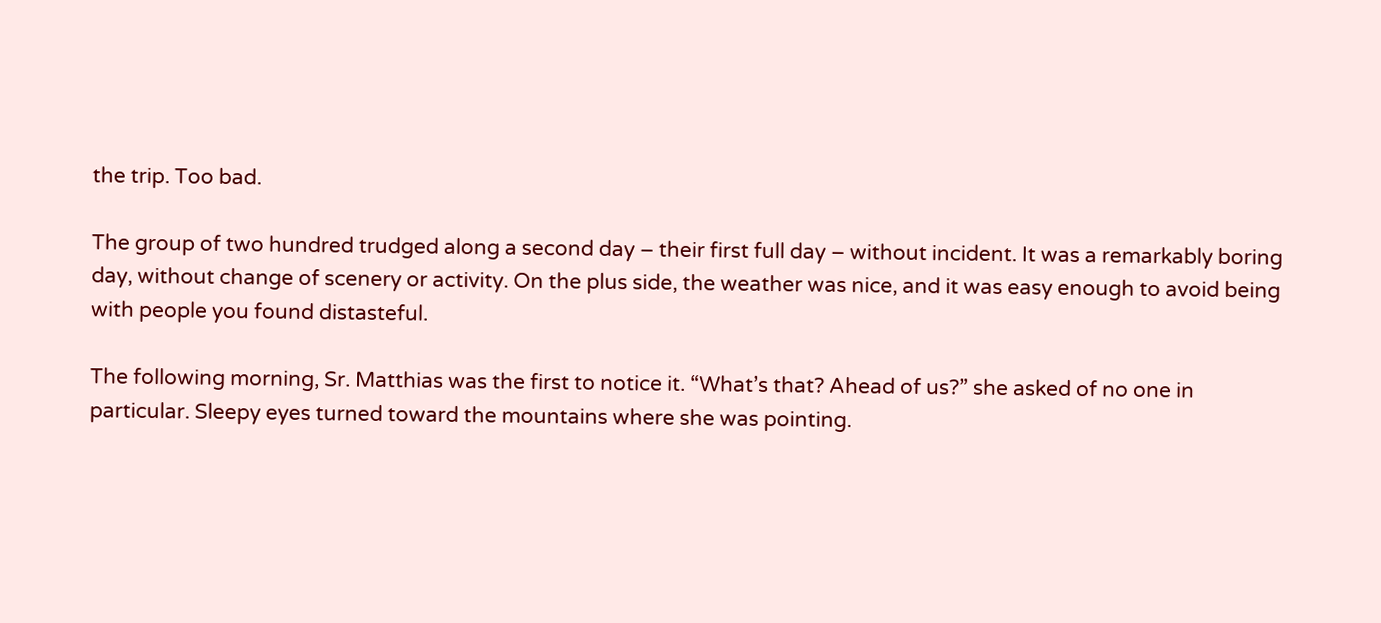the trip. Too bad.

The group of two hundred trudged along a second day – their first full day – without incident. It was a remarkably boring day, without change of scenery or activity. On the plus side, the weather was nice, and it was easy enough to avoid being with people you found distasteful.

The following morning, Sr. Matthias was the first to notice it. “What’s that? Ahead of us?” she asked of no one in particular. Sleepy eyes turned toward the mountains where she was pointing.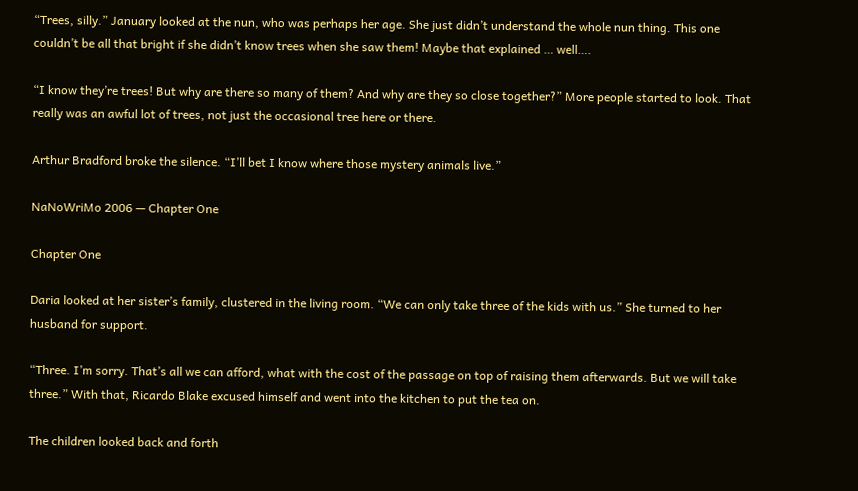“Trees, silly.” January looked at the nun, who was perhaps her age. She just didn’t understand the whole nun thing. This one couldn’t be all that bright if she didn’t know trees when she saw them! Maybe that explained … well….

“I know they’re trees! But why are there so many of them? And why are they so close together?” More people started to look. That really was an awful lot of trees, not just the occasional tree here or there.

Arthur Bradford broke the silence. “I’ll bet I know where those mystery animals live.”

NaNoWriMo 2006 — Chapter One

Chapter One

Daria looked at her sister’s family, clustered in the living room. “We can only take three of the kids with us.” She turned to her husband for support.

“Three. I’m sorry. That’s all we can afford, what with the cost of the passage on top of raising them afterwards. But we will take three.” With that, Ricardo Blake excused himself and went into the kitchen to put the tea on.

The children looked back and forth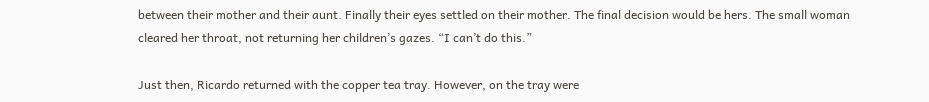between their mother and their aunt. Finally their eyes settled on their mother. The final decision would be hers. The small woman cleared her throat, not returning her children’s gazes. “I can’t do this.”

Just then, Ricardo returned with the copper tea tray. However, on the tray were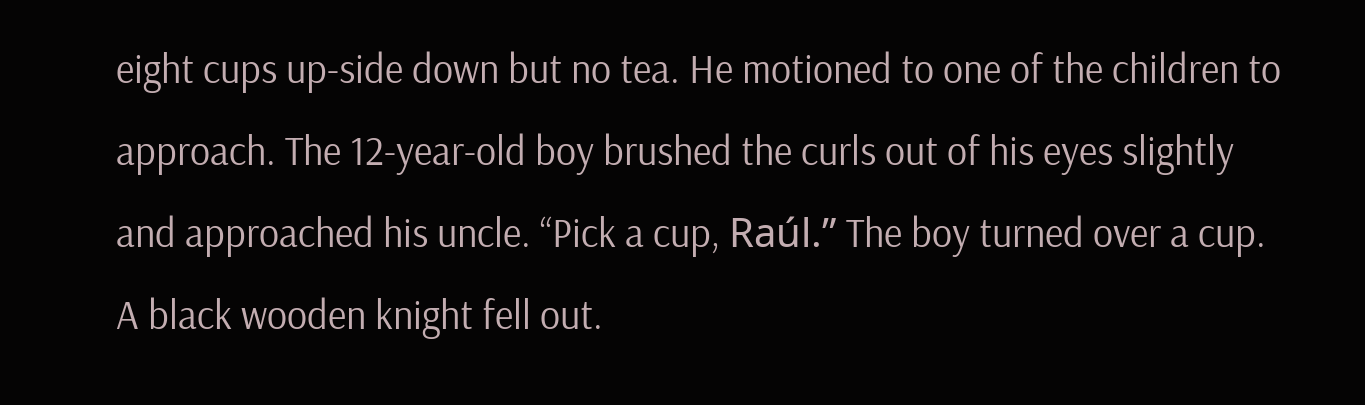eight cups up-side down but no tea. He motioned to one of the children to approach. The 12-year-old boy brushed the curls out of his eyes slightly and approached his uncle. “Pick a cup, Raúl.” The boy turned over a cup. A black wooden knight fell out.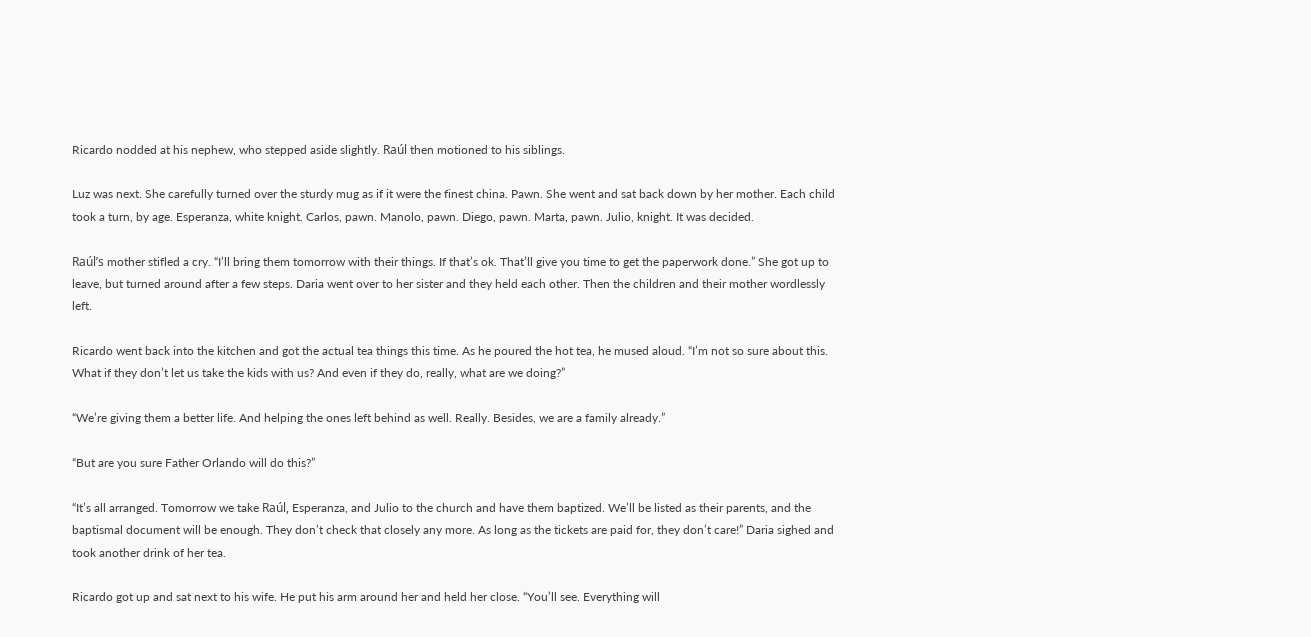Ricardo nodded at his nephew, who stepped aside slightly. Raúl then motioned to his siblings.

Luz was next. She carefully turned over the sturdy mug as if it were the finest china. Pawn. She went and sat back down by her mother. Each child took a turn, by age. Esperanza, white knight. Carlos, pawn. Manolo, pawn. Diego, pawn. Marta, pawn. Julio, knight. It was decided.

Raúl’s mother stifled a cry. “I’ll bring them tomorrow with their things. If that’s ok. That’ll give you time to get the paperwork done.” She got up to leave, but turned around after a few steps. Daria went over to her sister and they held each other. Then the children and their mother wordlessly left.

Ricardo went back into the kitchen and got the actual tea things this time. As he poured the hot tea, he mused aloud. “I’m not so sure about this. What if they don’t let us take the kids with us? And even if they do, really, what are we doing?”

“We’re giving them a better life. And helping the ones left behind as well. Really. Besides, we are a family already.”

“But are you sure Father Orlando will do this?”

“It’s all arranged. Tomorrow we take Raúl, Esperanza, and Julio to the church and have them baptized. We’ll be listed as their parents, and the baptismal document will be enough. They don’t check that closely any more. As long as the tickets are paid for, they don’t care!” Daria sighed and took another drink of her tea.

Ricardo got up and sat next to his wife. He put his arm around her and held her close. “You’ll see. Everything will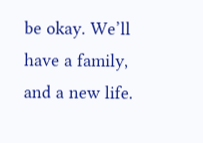be okay. We’ll have a family, and a new life.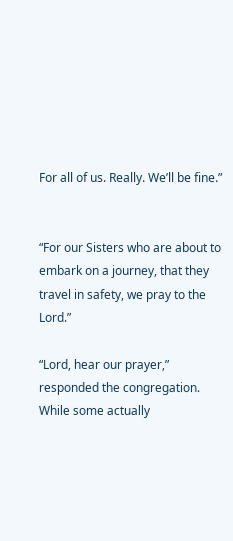For all of us. Really. We’ll be fine.”


“For our Sisters who are about to embark on a journey, that they travel in safety, we pray to the Lord.”

“Lord, hear our prayer,” responded the congregation. While some actually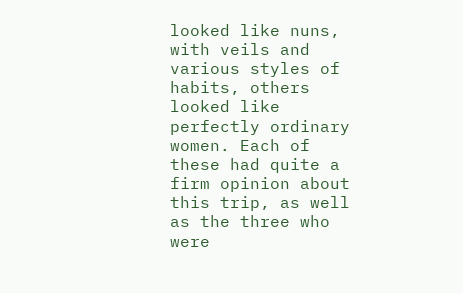looked like nuns, with veils and various styles of habits, others looked like perfectly ordinary women. Each of these had quite a firm opinion about this trip, as well as the three who were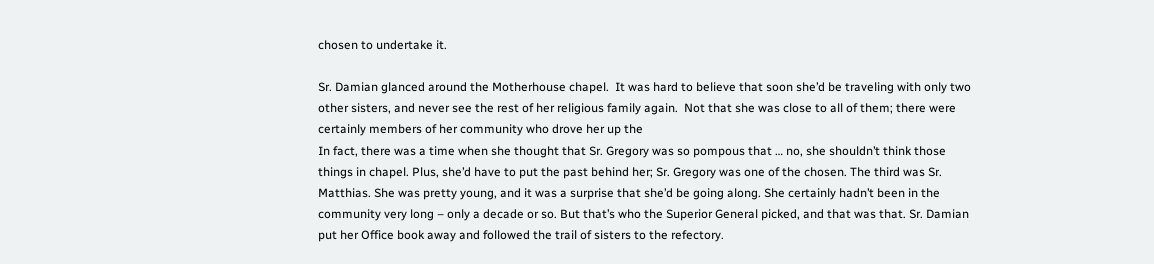chosen to undertake it.

Sr. Damian glanced around the Motherhouse chapel.  It was hard to believe that soon she’d be traveling with only two other sisters, and never see the rest of her religious family again.  Not that she was close to all of them; there were certainly members of her community who drove her up the
In fact, there was a time when she thought that Sr. Gregory was so pompous that … no, she shouldn’t think those things in chapel. Plus, she’d have to put the past behind her; Sr. Gregory was one of the chosen. The third was Sr. Matthias. She was pretty young, and it was a surprise that she’d be going along. She certainly hadn’t been in the community very long – only a decade or so. But that’s who the Superior General picked, and that was that. Sr. Damian put her Office book away and followed the trail of sisters to the refectory.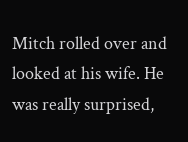Mitch rolled over and looked at his wife. He was really surprised,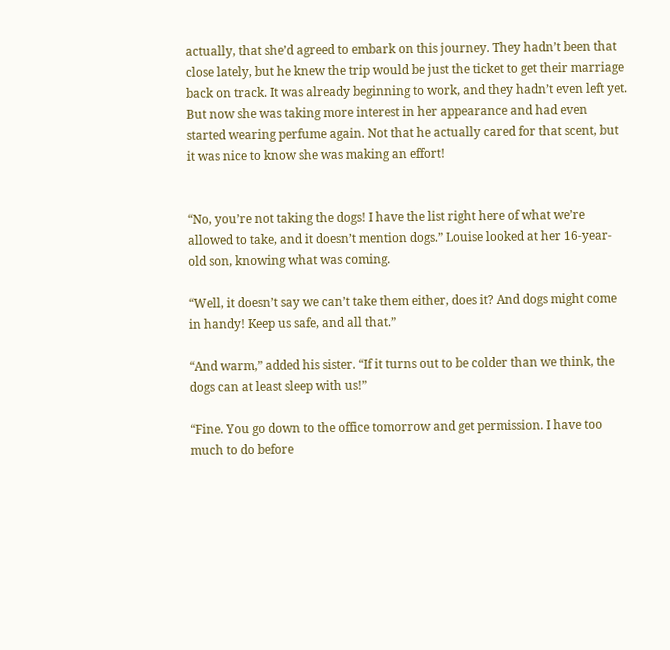actually, that she’d agreed to embark on this journey. They hadn’t been that close lately, but he knew the trip would be just the ticket to get their marriage back on track. It was already beginning to work, and they hadn’t even left yet. But now she was taking more interest in her appearance and had even started wearing perfume again. Not that he actually cared for that scent, but it was nice to know she was making an effort!


“No, you’re not taking the dogs! I have the list right here of what we’re allowed to take, and it doesn’t mention dogs.” Louise looked at her 16-year-old son, knowing what was coming.

“Well, it doesn’t say we can’t take them either, does it? And dogs might come in handy! Keep us safe, and all that.”

“And warm,” added his sister. “If it turns out to be colder than we think, the dogs can at least sleep with us!”

“Fine. You go down to the office tomorrow and get permission. I have too much to do before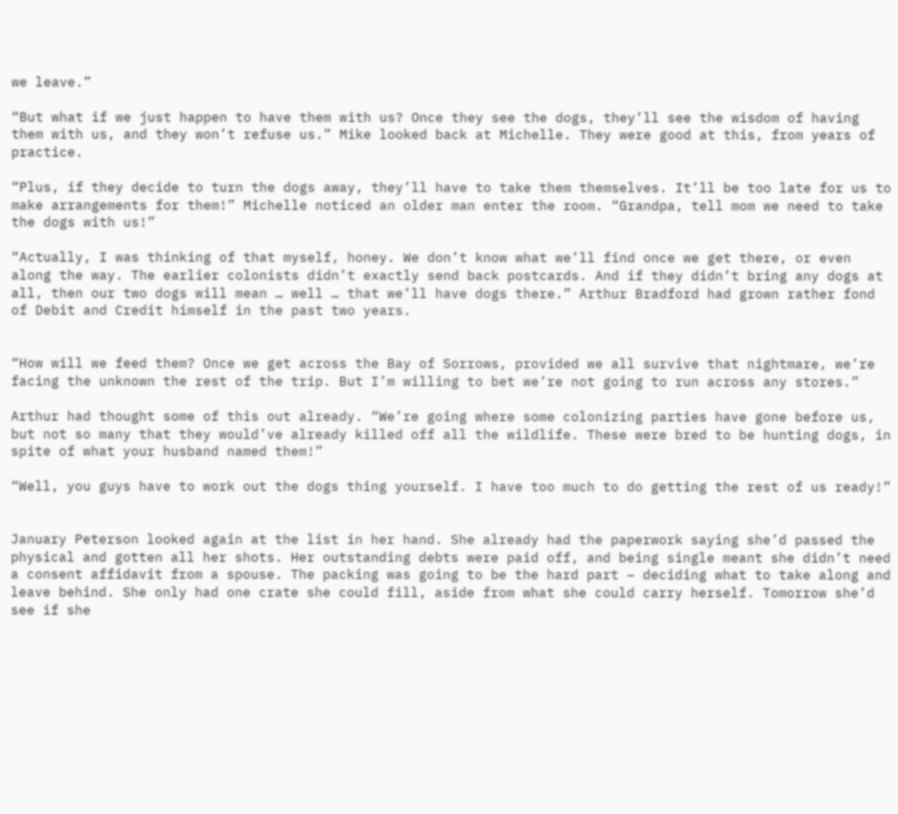we leave.”

“But what if we just happen to have them with us? Once they see the dogs, they’ll see the wisdom of having them with us, and they won’t refuse us.” Mike looked back at Michelle. They were good at this, from years of practice.

“Plus, if they decide to turn the dogs away, they’ll have to take them themselves. It’ll be too late for us to make arrangements for them!” Michelle noticed an older man enter the room. “Grandpa, tell mom we need to take the dogs with us!”

“Actually, I was thinking of that myself, honey. We don’t know what we’ll find once we get there, or even along the way. The earlier colonists didn’t exactly send back postcards. And if they didn’t bring any dogs at all, then our two dogs will mean … well … that we’ll have dogs there.” Arthur Bradford had grown rather fond of Debit and Credit himself in the past two years.


“How will we feed them? Once we get across the Bay of Sorrows, provided we all survive that nightmare, we’re facing the unknown the rest of the trip. But I’m willing to bet we’re not going to run across any stores.”

Arthur had thought some of this out already. “We’re going where some colonizing parties have gone before us, but not so many that they would’ve already killed off all the wildlife. These were bred to be hunting dogs, in spite of what your husband named them!”

“Well, you guys have to work out the dogs thing yourself. I have too much to do getting the rest of us ready!”


January Peterson looked again at the list in her hand. She already had the paperwork saying she’d passed the physical and gotten all her shots. Her outstanding debts were paid off, and being single meant she didn’t need a consent affidavit from a spouse. The packing was going to be the hard part – deciding what to take along and leave behind. She only had one crate she could fill, aside from what she could carry herself. Tomorrow she’d see if she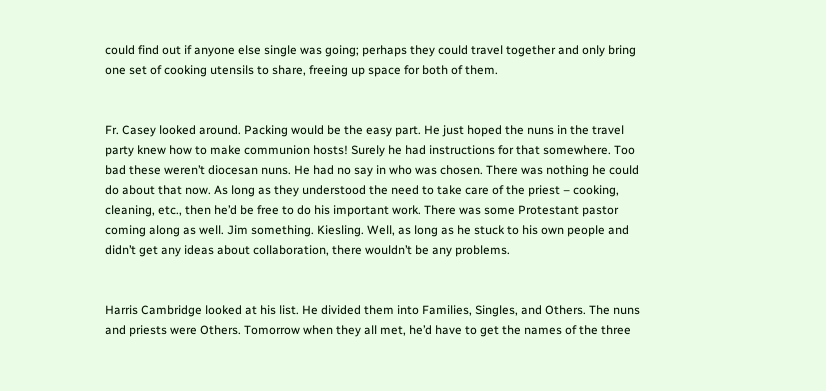could find out if anyone else single was going; perhaps they could travel together and only bring one set of cooking utensils to share, freeing up space for both of them.


Fr. Casey looked around. Packing would be the easy part. He just hoped the nuns in the travel party knew how to make communion hosts! Surely he had instructions for that somewhere. Too bad these weren’t diocesan nuns. He had no say in who was chosen. There was nothing he could do about that now. As long as they understood the need to take care of the priest – cooking, cleaning, etc., then he’d be free to do his important work. There was some Protestant pastor coming along as well. Jim something. Kiesling. Well, as long as he stuck to his own people and didn’t get any ideas about collaboration, there wouldn’t be any problems.


Harris Cambridge looked at his list. He divided them into Families, Singles, and Others. The nuns and priests were Others. Tomorrow when they all met, he’d have to get the names of the three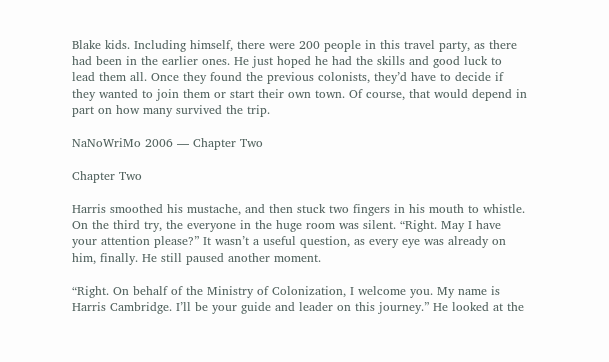Blake kids. Including himself, there were 200 people in this travel party, as there had been in the earlier ones. He just hoped he had the skills and good luck to lead them all. Once they found the previous colonists, they’d have to decide if they wanted to join them or start their own town. Of course, that would depend in part on how many survived the trip.

NaNoWriMo 2006 — Chapter Two

Chapter Two

Harris smoothed his mustache, and then stuck two fingers in his mouth to whistle. On the third try, the everyone in the huge room was silent. “Right. May I have your attention please?” It wasn’t a useful question, as every eye was already on him, finally. He still paused another moment.

“Right. On behalf of the Ministry of Colonization, I welcome you. My name is Harris Cambridge. I’ll be your guide and leader on this journey.” He looked at the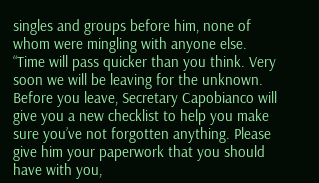singles and groups before him, none of whom were mingling with anyone else. “Time will pass quicker than you think. Very soon we will be leaving for the unknown. Before you leave, Secretary Capobianco will give you a new checklist to help you make sure you’ve not forgotten anything. Please give him your paperwork that you should have with you,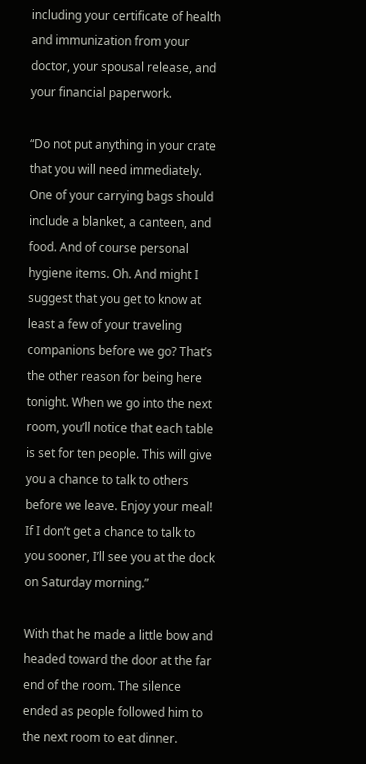including your certificate of health and immunization from your doctor, your spousal release, and your financial paperwork.

“Do not put anything in your crate that you will need immediately. One of your carrying bags should include a blanket, a canteen, and food. And of course personal hygiene items. Oh. And might I suggest that you get to know at least a few of your traveling companions before we go? That’s the other reason for being here tonight. When we go into the next room, you’ll notice that each table is set for ten people. This will give you a chance to talk to others before we leave. Enjoy your meal! If I don’t get a chance to talk to you sooner, I’ll see you at the dock on Saturday morning.”

With that he made a little bow and headed toward the door at the far end of the room. The silence ended as people followed him to the next room to eat dinner.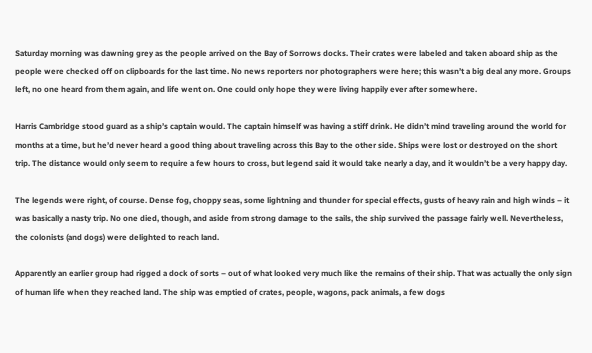Saturday morning was dawning grey as the people arrived on the Bay of Sorrows docks. Their crates were labeled and taken aboard ship as the people were checked off on clipboards for the last time. No news reporters nor photographers were here; this wasn’t a big deal any more. Groups left, no one heard from them again, and life went on. One could only hope they were living happily ever after somewhere.

Harris Cambridge stood guard as a ship’s captain would. The captain himself was having a stiff drink. He didn’t mind traveling around the world for months at a time, but he’d never heard a good thing about traveling across this Bay to the other side. Ships were lost or destroyed on the short trip. The distance would only seem to require a few hours to cross, but legend said it would take nearly a day, and it wouldn’t be a very happy day.

The legends were right, of course. Dense fog, choppy seas, some lightning and thunder for special effects, gusts of heavy rain and high winds – it was basically a nasty trip. No one died, though, and aside from strong damage to the sails, the ship survived the passage fairly well. Nevertheless, the colonists (and dogs) were delighted to reach land.

Apparently an earlier group had rigged a dock of sorts – out of what looked very much like the remains of their ship. That was actually the only sign of human life when they reached land. The ship was emptied of crates, people, wagons, pack animals, a few dogs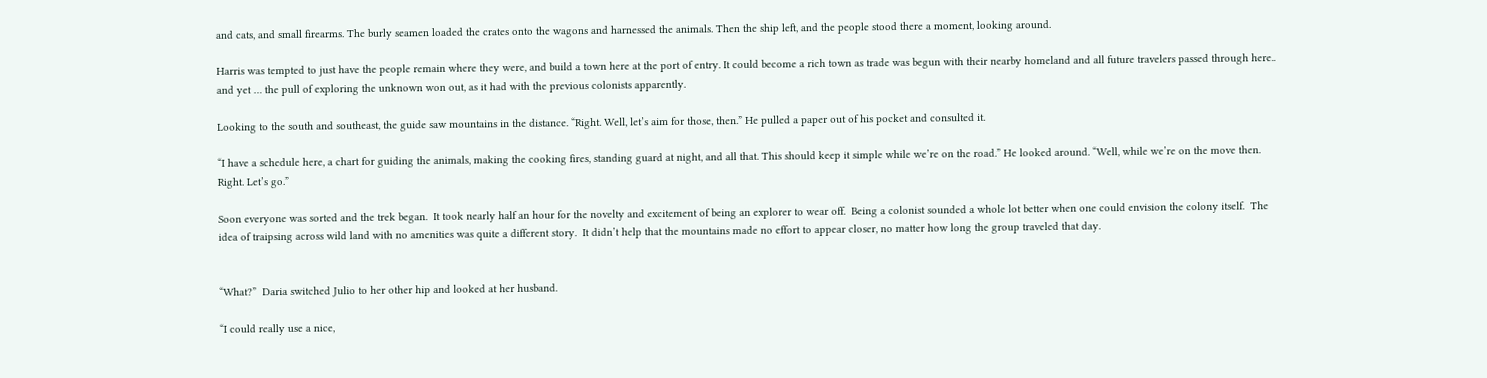and cats, and small firearms. The burly seamen loaded the crates onto the wagons and harnessed the animals. Then the ship left, and the people stood there a moment, looking around.

Harris was tempted to just have the people remain where they were, and build a town here at the port of entry. It could become a rich town as trade was begun with their nearby homeland and all future travelers passed through here.. and yet … the pull of exploring the unknown won out, as it had with the previous colonists apparently.

Looking to the south and southeast, the guide saw mountains in the distance. “Right. Well, let’s aim for those, then.” He pulled a paper out of his pocket and consulted it.

“I have a schedule here, a chart for guiding the animals, making the cooking fires, standing guard at night, and all that. This should keep it simple while we’re on the road.” He looked around. “Well, while we’re on the move then. Right. Let’s go.”

Soon everyone was sorted and the trek began.  It took nearly half an hour for the novelty and excitement of being an explorer to wear off.  Being a colonist sounded a whole lot better when one could envision the colony itself.  The idea of traipsing across wild land with no amenities was quite a different story.  It didn’t help that the mountains made no effort to appear closer, no matter how long the group traveled that day.


“What?”  Daria switched Julio to her other hip and looked at her husband.

“I could really use a nice,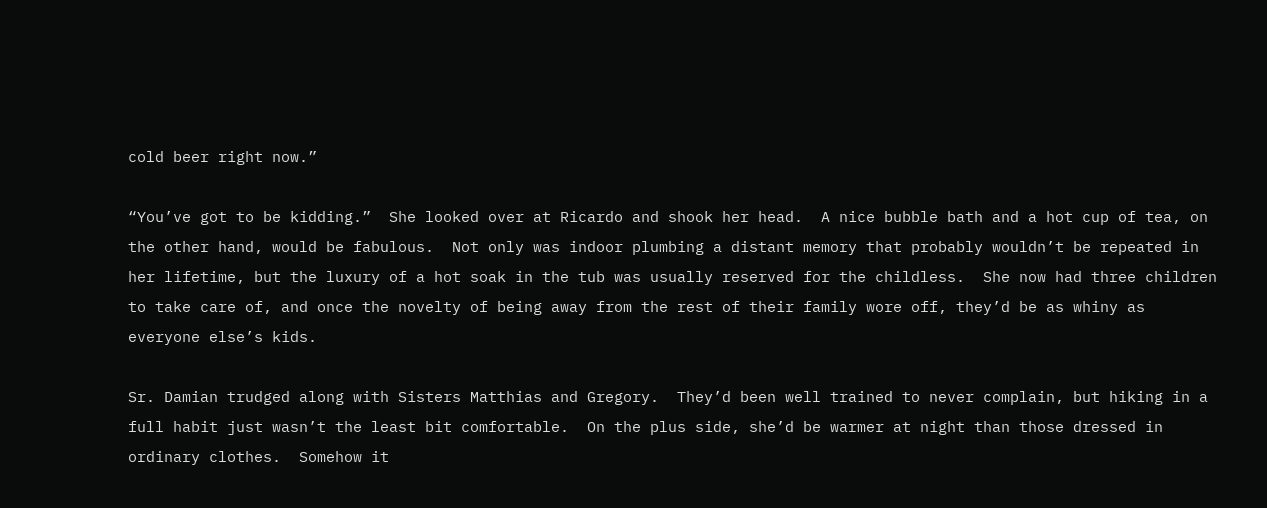cold beer right now.”

“You’ve got to be kidding.”  She looked over at Ricardo and shook her head.  A nice bubble bath and a hot cup of tea, on the other hand, would be fabulous.  Not only was indoor plumbing a distant memory that probably wouldn’t be repeated in her lifetime, but the luxury of a hot soak in the tub was usually reserved for the childless.  She now had three children to take care of, and once the novelty of being away from the rest of their family wore off, they’d be as whiny as everyone else’s kids.

Sr. Damian trudged along with Sisters Matthias and Gregory.  They’d been well trained to never complain, but hiking in a full habit just wasn’t the least bit comfortable.  On the plus side, she’d be warmer at night than those dressed in ordinary clothes.  Somehow it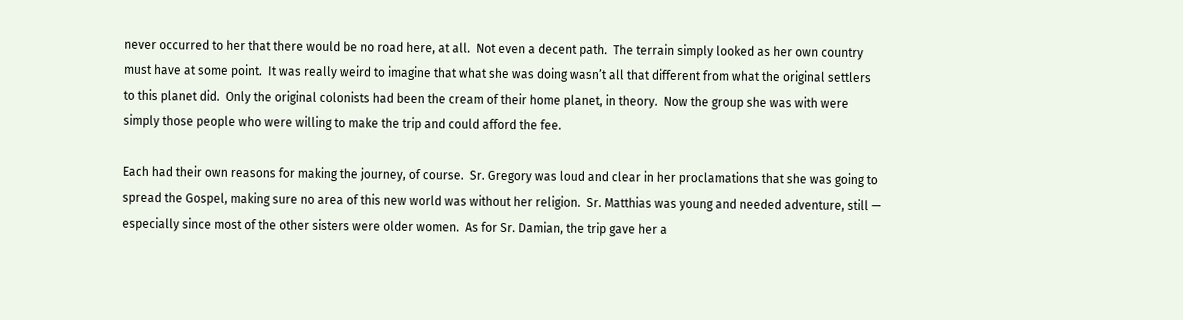never occurred to her that there would be no road here, at all.  Not even a decent path.  The terrain simply looked as her own country must have at some point.  It was really weird to imagine that what she was doing wasn’t all that different from what the original settlers to this planet did.  Only the original colonists had been the cream of their home planet, in theory.  Now the group she was with were simply those people who were willing to make the trip and could afford the fee.

Each had their own reasons for making the journey, of course.  Sr. Gregory was loud and clear in her proclamations that she was going to spread the Gospel, making sure no area of this new world was without her religion.  Sr. Matthias was young and needed adventure, still — especially since most of the other sisters were older women.  As for Sr. Damian, the trip gave her a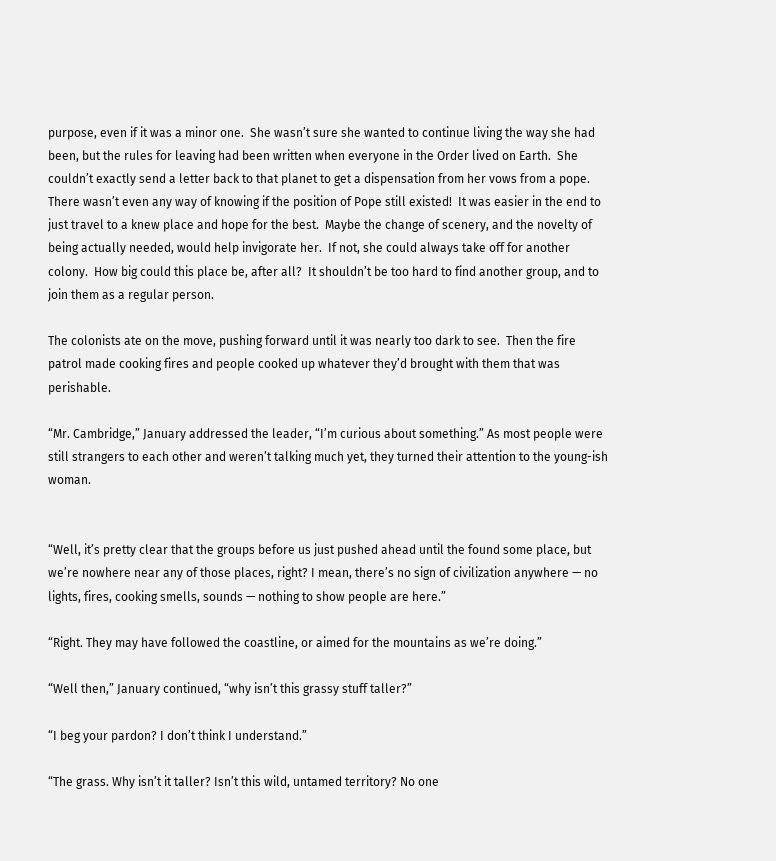purpose, even if it was a minor one.  She wasn’t sure she wanted to continue living the way she had been, but the rules for leaving had been written when everyone in the Order lived on Earth.  She couldn’t exactly send a letter back to that planet to get a dispensation from her vows from a pope.  There wasn’t even any way of knowing if the position of Pope still existed!  It was easier in the end to just travel to a knew place and hope for the best.  Maybe the change of scenery, and the novelty of being actually needed, would help invigorate her.  If not, she could always take off for another colony.  How big could this place be, after all?  It shouldn’t be too hard to find another group, and to join them as a regular person.

The colonists ate on the move, pushing forward until it was nearly too dark to see.  Then the fire patrol made cooking fires and people cooked up whatever they’d brought with them that was perishable.

“Mr. Cambridge,” January addressed the leader, “I’m curious about something.” As most people were still strangers to each other and weren’t talking much yet, they turned their attention to the young-ish woman.


“Well, it’s pretty clear that the groups before us just pushed ahead until the found some place, but we’re nowhere near any of those places, right? I mean, there’s no sign of civilization anywhere — no lights, fires, cooking smells, sounds — nothing to show people are here.”

“Right. They may have followed the coastline, or aimed for the mountains as we’re doing.”

“Well then,” January continued, “why isn’t this grassy stuff taller?”

“I beg your pardon? I don’t think I understand.”

“The grass. Why isn’t it taller? Isn’t this wild, untamed territory? No one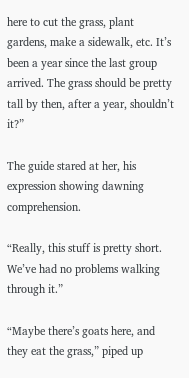here to cut the grass, plant gardens, make a sidewalk, etc. It’s been a year since the last group arrived. The grass should be pretty tall by then, after a year, shouldn’t it?”

The guide stared at her, his expression showing dawning comprehension.

“Really, this stuff is pretty short. We’ve had no problems walking through it.”

“Maybe there’s goats here, and they eat the grass,” piped up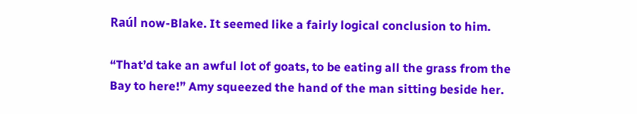Raúl now-Blake. It seemed like a fairly logical conclusion to him.

“That’d take an awful lot of goats, to be eating all the grass from the Bay to here!” Amy squeezed the hand of the man sitting beside her.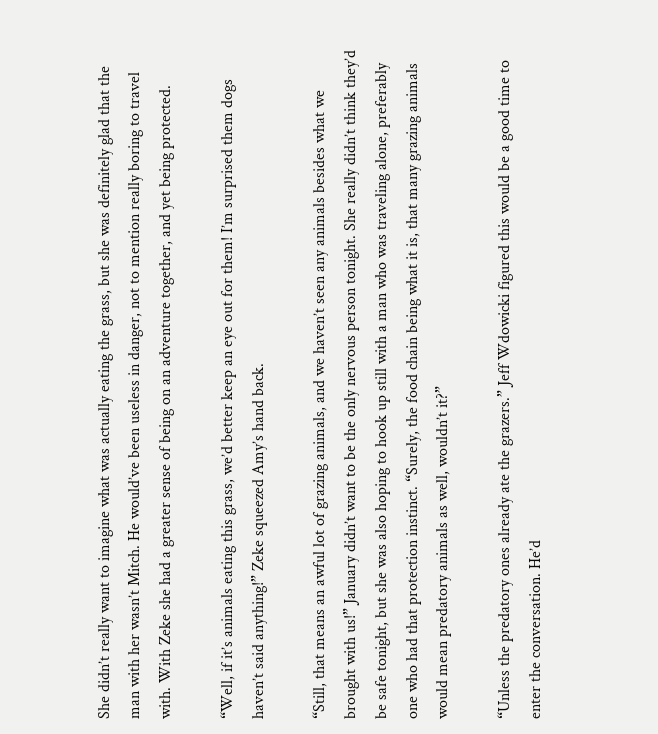She didn’t really want to imagine what was actually eating the grass, but she was definitely glad that the man with her wasn’t Mitch. He would’ve been useless in danger, not to mention really boring to travel with. With Zeke she had a greater sense of being on an adventure together, and yet being protected.

“Well, if it’s animals eating this grass, we’d better keep an eye out for them! I’m surprised them dogs haven’t said anything!” Zeke squeezed Amy’s hand back.

“Still, that means an awful lot of grazing animals, and we haven’t seen any animals besides what we brought with us!” January didn’t want to be the only nervous person tonight. She really didn’t think they’d be safe tonight, but she was also hoping to hook up still with a man who was traveling alone, preferably one who had that protection instinct. “Surely, the food chain being what it is, that many grazing animals would mean predatory animals as well, wouldn’t it?”

“Unless the predatory ones already ate the grazers.” Jeff Wdowicki figured this would be a good time to enter the conversation. He’d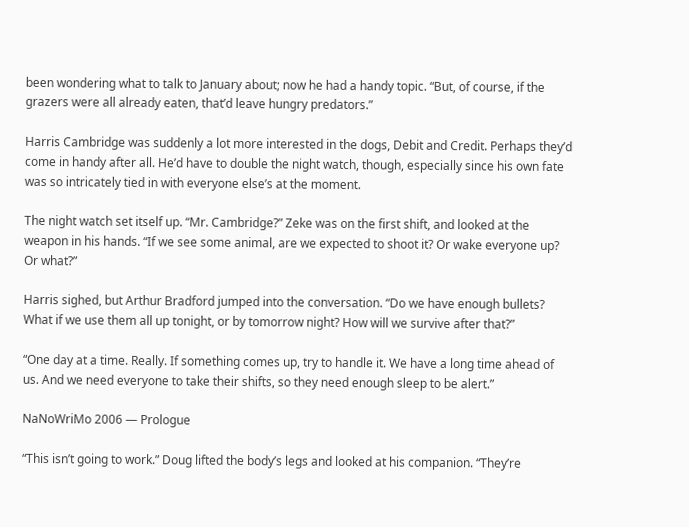been wondering what to talk to January about; now he had a handy topic. “But, of course, if the grazers were all already eaten, that’d leave hungry predators.”

Harris Cambridge was suddenly a lot more interested in the dogs, Debit and Credit. Perhaps they’d come in handy after all. He’d have to double the night watch, though, especially since his own fate was so intricately tied in with everyone else’s at the moment.

The night watch set itself up. “Mr. Cambridge?” Zeke was on the first shift, and looked at the weapon in his hands. “If we see some animal, are we expected to shoot it? Or wake everyone up? Or what?”

Harris sighed, but Arthur Bradford jumped into the conversation. “Do we have enough bullets? What if we use them all up tonight, or by tomorrow night? How will we survive after that?”

“One day at a time. Really. If something comes up, try to handle it. We have a long time ahead of us. And we need everyone to take their shifts, so they need enough sleep to be alert.”

NaNoWriMo 2006 — Prologue

“This isn’t going to work.” Doug lifted the body’s legs and looked at his companion. “They’re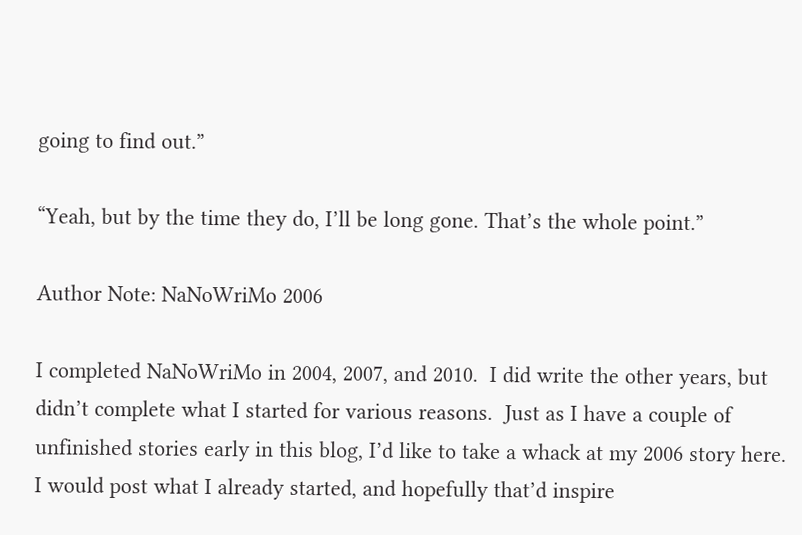going to find out.”

“Yeah, but by the time they do, I’ll be long gone. That’s the whole point.”

Author Note: NaNoWriMo 2006

I completed NaNoWriMo in 2004, 2007, and 2010.  I did write the other years, but didn’t complete what I started for various reasons.  Just as I have a couple of unfinished stories early in this blog, I’d like to take a whack at my 2006 story here.  I would post what I already started, and hopefully that’d inspire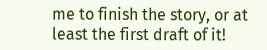me to finish the story, or at least the first draft of it!